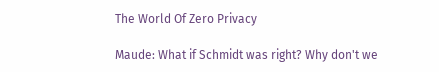The World Of Zero Privacy

Maude: What if Schmidt was right? Why don't we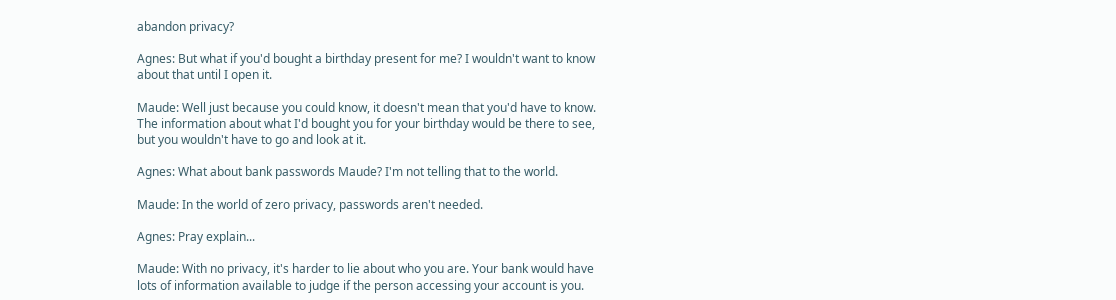abandon privacy?

Agnes: But what if you'd bought a birthday present for me? I wouldn't want to know about that until I open it.

Maude: Well just because you could know, it doesn't mean that you'd have to know. The information about what I'd bought you for your birthday would be there to see, but you wouldn't have to go and look at it.

Agnes: What about bank passwords Maude? I'm not telling that to the world.

Maude: In the world of zero privacy, passwords aren't needed.

Agnes: Pray explain...

Maude: With no privacy, it's harder to lie about who you are. Your bank would have lots of information available to judge if the person accessing your account is you.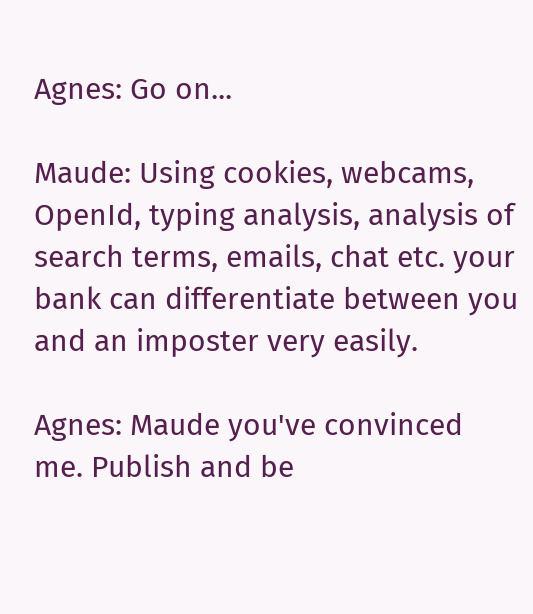Agnes: Go on...

Maude: Using cookies, webcams, OpenId, typing analysis, analysis of search terms, emails, chat etc. your bank can differentiate between you and an imposter very easily.

Agnes: Maude you've convinced me. Publish and be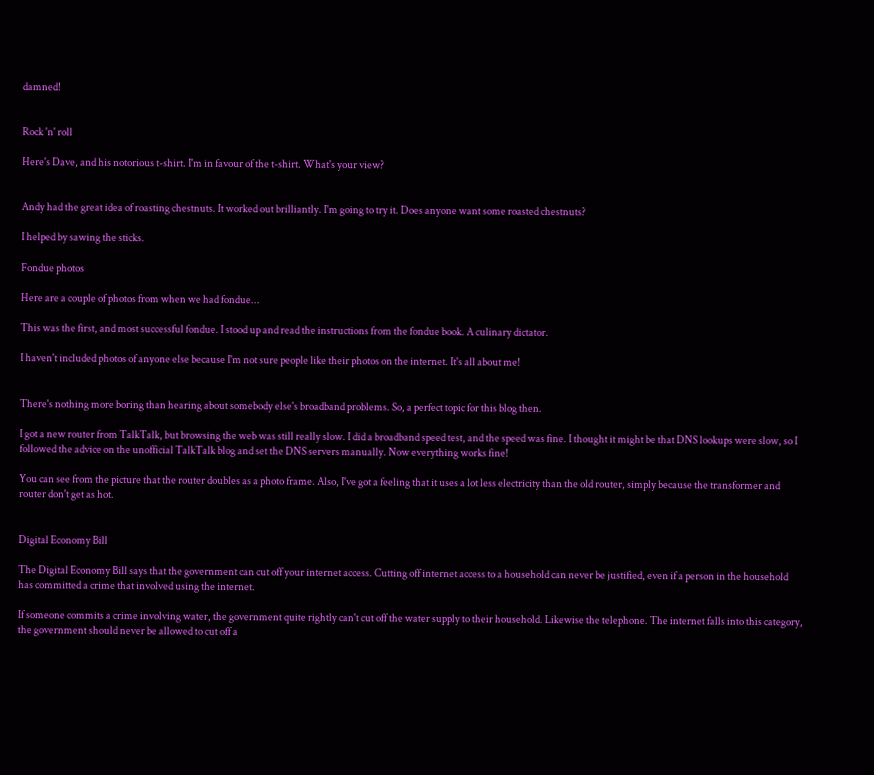damned!


Rock 'n' roll

Here's Dave, and his notorious t-shirt. I'm in favour of the t-shirt. What's your view?


Andy had the great idea of roasting chestnuts. It worked out brilliantly. I'm going to try it. Does anyone want some roasted chestnuts?

I helped by sawing the sticks.

Fondue photos

Here are a couple of photos from when we had fondue...

This was the first, and most successful fondue. I stood up and read the instructions from the fondue book. A culinary dictator.

I haven't included photos of anyone else because I'm not sure people like their photos on the internet. It's all about me!


There's nothing more boring than hearing about somebody else's broadband problems. So, a perfect topic for this blog then.

I got a new router from TalkTalk, but browsing the web was still really slow. I did a broadband speed test, and the speed was fine. I thought it might be that DNS lookups were slow, so I followed the advice on the unofficial TalkTalk blog and set the DNS servers manually. Now everything works fine!

You can see from the picture that the router doubles as a photo frame. Also, I've got a feeling that it uses a lot less electricity than the old router, simply because the transformer and router don't get as hot.


Digital Economy Bill

The Digital Economy Bill says that the government can cut off your internet access. Cutting off internet access to a household can never be justified, even if a person in the household has committed a crime that involved using the internet.

If someone commits a crime involving water, the government quite rightly can't cut off the water supply to their household. Likewise the telephone. The internet falls into this category, the government should never be allowed to cut off a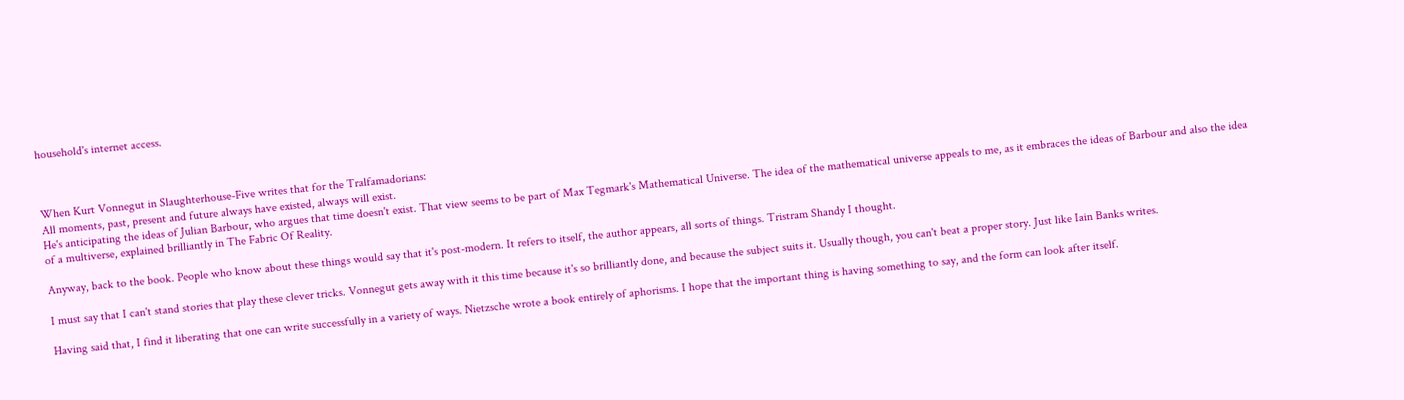household's internet access.



When Kurt Vonnegut in Slaughterhouse-Five writes that for the Tralfamadorians:
All moments, past, present and future always have existed, always will exist.
He's anticipating the ideas of Julian Barbour, who argues that time doesn't exist. That view seems to be part of Max Tegmark's Mathematical Universe. The idea of the mathematical universe appeals to me, as it embraces the ideas of Barbour and also the idea of a multiverse, explained brilliantly in The Fabric Of Reality.

Anyway, back to the book. People who know about these things would say that it's post-modern. It refers to itself, the author appears, all sorts of things. Tristram Shandy I thought.

I must say that I can't stand stories that play these clever tricks. Vonnegut gets away with it this time because it's so brilliantly done, and because the subject suits it. Usually though, you can't beat a proper story. Just like Iain Banks writes.

Having said that, I find it liberating that one can write successfully in a variety of ways. Nietzsche wrote a book entirely of aphorisms. I hope that the important thing is having something to say, and the form can look after itself.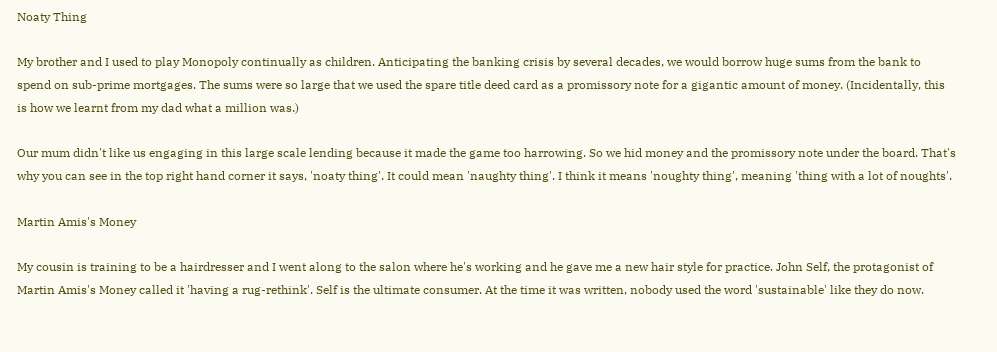Noaty Thing

My brother and I used to play Monopoly continually as children. Anticipating the banking crisis by several decades, we would borrow huge sums from the bank to spend on sub-prime mortgages. The sums were so large that we used the spare title deed card as a promissory note for a gigantic amount of money. (Incidentally, this is how we learnt from my dad what a million was.)

Our mum didn't like us engaging in this large scale lending because it made the game too harrowing. So we hid money and the promissory note under the board. That's why you can see in the top right hand corner it says, 'noaty thing'. It could mean 'naughty thing'. I think it means 'noughty thing', meaning 'thing with a lot of noughts'.

Martin Amis's Money

My cousin is training to be a hairdresser and I went along to the salon where he's working and he gave me a new hair style for practice. John Self, the protagonist of Martin Amis's Money called it 'having a rug-rethink'. Self is the ultimate consumer. At the time it was written, nobody used the word 'sustainable' like they do now.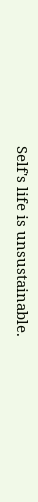Self's life is unsustainable.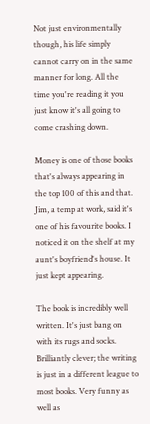Not just environmentally though, his life simply cannot carry on in the same manner for long. All the time you're reading it you just know it's all going to come crashing down.

Money is one of those books that's always appearing in the top 100 of this and that. Jim, a temp at work, said it's one of his favourite books. I noticed it on the shelf at my aunt's boyfriend's house. It just kept appearing.

The book is incredibly well written. It's just bang on with its rugs and socks. Brilliantly clever; the writing is just in a different league to most books. Very funny as well as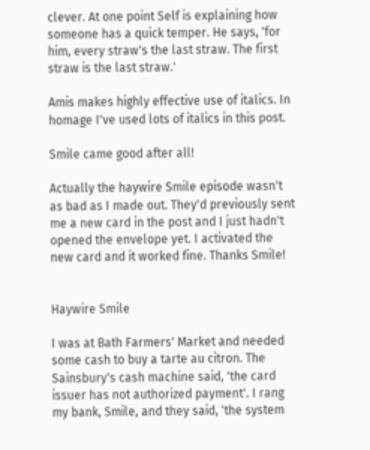clever. At one point Self is explaining how someone has a quick temper. He says, 'for him, every straw's the last straw. The first straw is the last straw.'

Amis makes highly effective use of italics. In homage I've used lots of italics in this post.

Smile came good after all!

Actually the haywire Smile episode wasn't as bad as I made out. They'd previously sent me a new card in the post and I just hadn't opened the envelope yet. I activated the new card and it worked fine. Thanks Smile!


Haywire Smile

I was at Bath Farmers' Market and needed some cash to buy a tarte au citron. The Sainsbury's cash machine said, 'the card issuer has not authorized payment'. I rang my bank, Smile, and they said, 'the system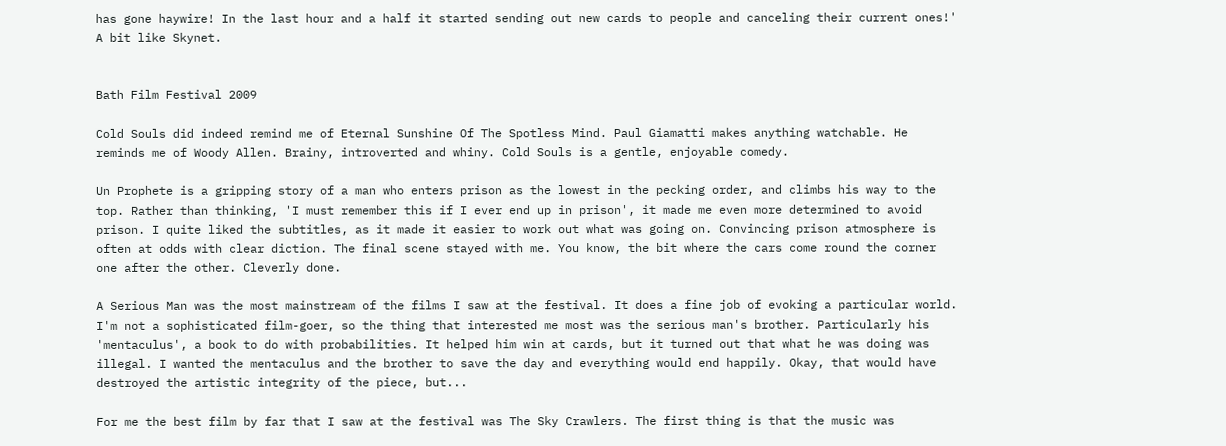has gone haywire! In the last hour and a half it started sending out new cards to people and canceling their current ones!' A bit like Skynet.


Bath Film Festival 2009

Cold Souls did indeed remind me of Eternal Sunshine Of The Spotless Mind. Paul Giamatti makes anything watchable. He reminds me of Woody Allen. Brainy, introverted and whiny. Cold Souls is a gentle, enjoyable comedy.

Un Prophete is a gripping story of a man who enters prison as the lowest in the pecking order, and climbs his way to the top. Rather than thinking, 'I must remember this if I ever end up in prison', it made me even more determined to avoid prison. I quite liked the subtitles, as it made it easier to work out what was going on. Convincing prison atmosphere is often at odds with clear diction. The final scene stayed with me. You know, the bit where the cars come round the corner one after the other. Cleverly done.

A Serious Man was the most mainstream of the films I saw at the festival. It does a fine job of evoking a particular world. I'm not a sophisticated film-goer, so the thing that interested me most was the serious man's brother. Particularly his 'mentaculus', a book to do with probabilities. It helped him win at cards, but it turned out that what he was doing was illegal. I wanted the mentaculus and the brother to save the day and everything would end happily. Okay, that would have destroyed the artistic integrity of the piece, but...

For me the best film by far that I saw at the festival was The Sky Crawlers. The first thing is that the music was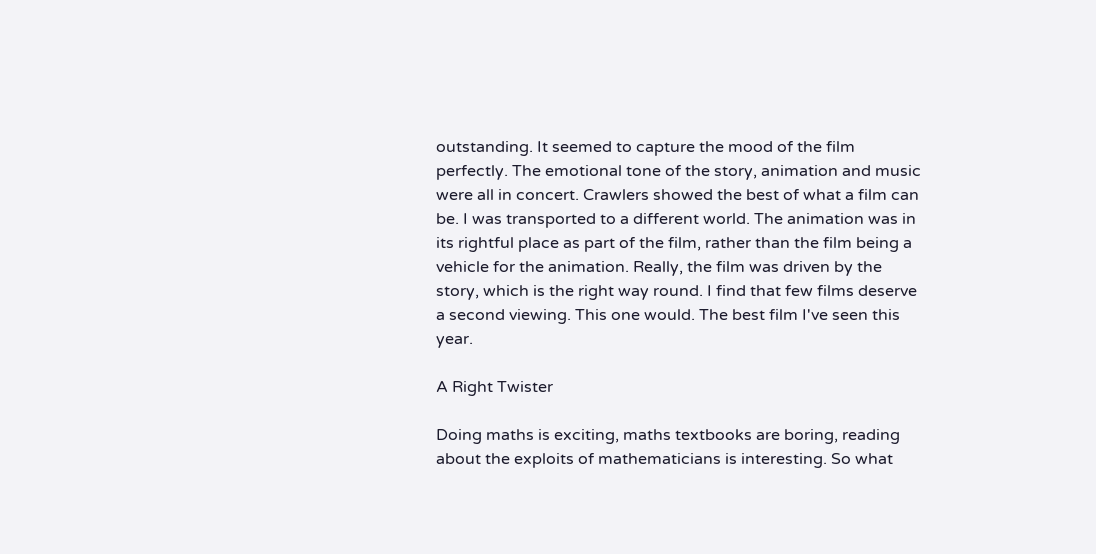outstanding. It seemed to capture the mood of the film perfectly. The emotional tone of the story, animation and music were all in concert. Crawlers showed the best of what a film can be. I was transported to a different world. The animation was in its rightful place as part of the film, rather than the film being a vehicle for the animation. Really, the film was driven by the story, which is the right way round. I find that few films deserve a second viewing. This one would. The best film I've seen this year.

A Right Twister

Doing maths is exciting, maths textbooks are boring, reading about the exploits of mathematicians is interesting. So what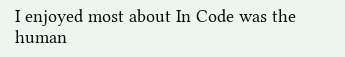I enjoyed most about In Code was the human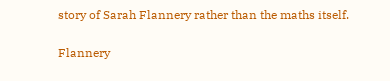story of Sarah Flannery rather than the maths itself.

Flannery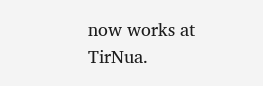now works at TirNua.